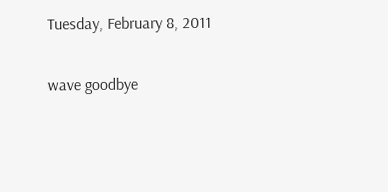Tuesday, February 8, 2011

wave goodbye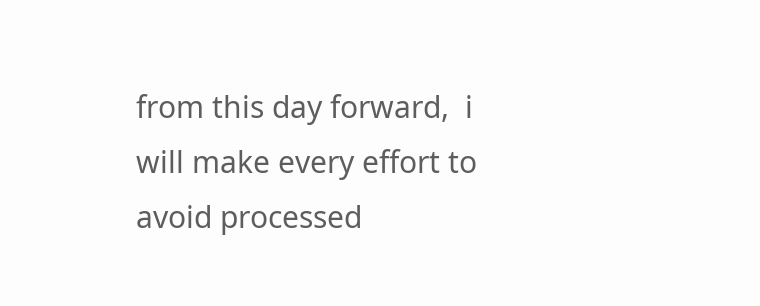from this day forward,  i will make every effort to avoid processed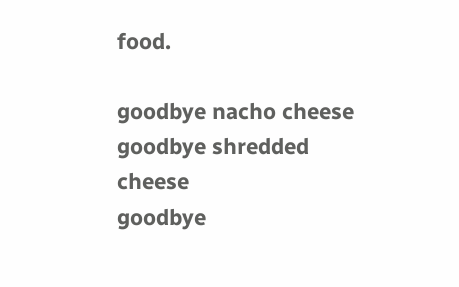food.

goodbye nacho cheese
goodbye shredded cheese
goodbye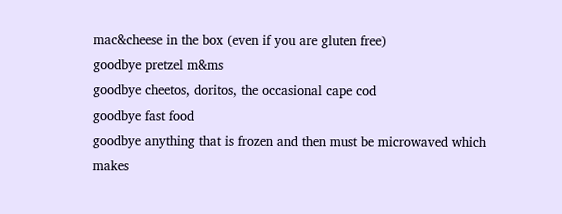mac&cheese in the box (even if you are gluten free)
goodbye pretzel m&ms
goodbye cheetos, doritos, the occasional cape cod
goodbye fast food
goodbye anything that is frozen and then must be microwaved which makes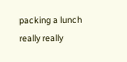packing a lunch really really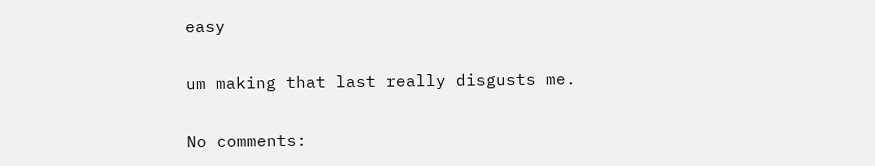easy

um making that last really disgusts me.

No comments: